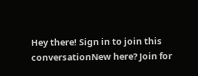Hey there! Sign in to join this conversationNew here? Join for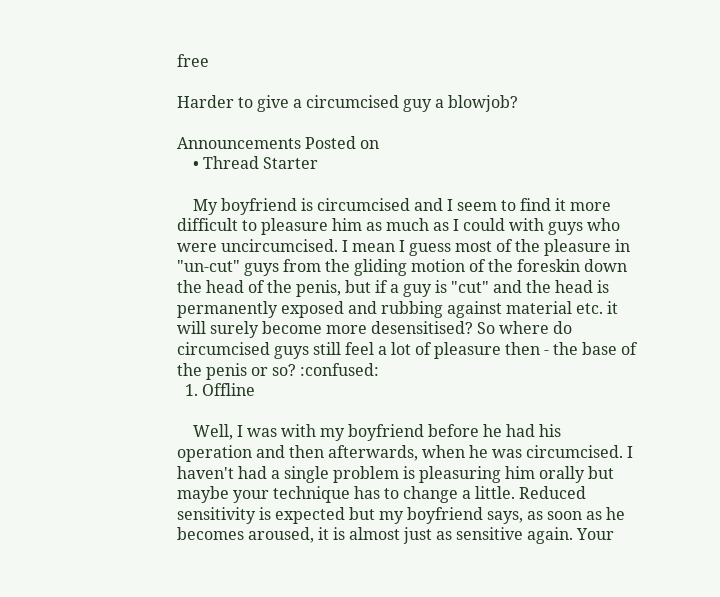free

Harder to give a circumcised guy a blowjob?

Announcements Posted on
    • Thread Starter

    My boyfriend is circumcised and I seem to find it more difficult to pleasure him as much as I could with guys who were uncircumcised. I mean I guess most of the pleasure in "un-cut" guys from the gliding motion of the foreskin down the head of the penis, but if a guy is "cut" and the head is permanently exposed and rubbing against material etc. it will surely become more desensitised? So where do circumcised guys still feel a lot of pleasure then - the base of the penis or so? :confused:
  1. Offline

    Well, I was with my boyfriend before he had his operation and then afterwards, when he was circumcised. I haven't had a single problem is pleasuring him orally but maybe your technique has to change a little. Reduced sensitivity is expected but my boyfriend says, as soon as he becomes aroused, it is almost just as sensitive again. Your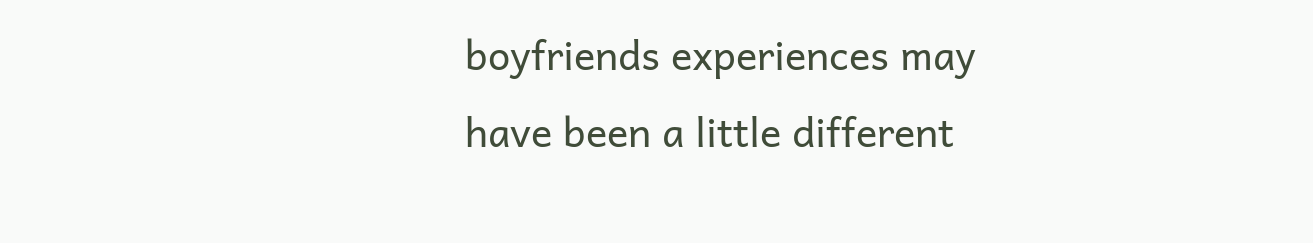boyfriends experiences may have been a little different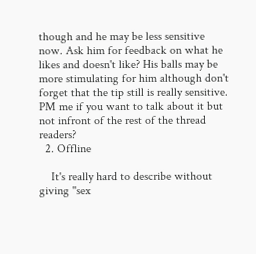though and he may be less sensitive now. Ask him for feedback on what he likes and doesn't like? His balls may be more stimulating for him although don't forget that the tip still is really sensitive. PM me if you want to talk about it but not infront of the rest of the thread readers?
  2. Offline

    It's really hard to describe without giving ''sex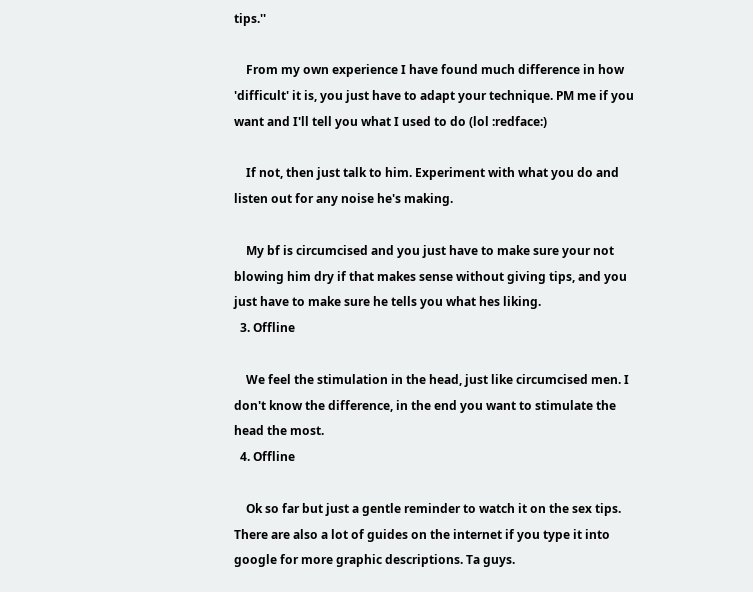tips.''

    From my own experience I have found much difference in how 'difficult' it is, you just have to adapt your technique. PM me if you want and I'll tell you what I used to do (lol :redface:)

    If not, then just talk to him. Experiment with what you do and listen out for any noise he's making.

    My bf is circumcised and you just have to make sure your not blowing him dry if that makes sense without giving tips, and you just have to make sure he tells you what hes liking.
  3. Offline

    We feel the stimulation in the head, just like circumcised men. I don't know the difference, in the end you want to stimulate the head the most.
  4. Offline

    Ok so far but just a gentle reminder to watch it on the sex tips. There are also a lot of guides on the internet if you type it into google for more graphic descriptions. Ta guys.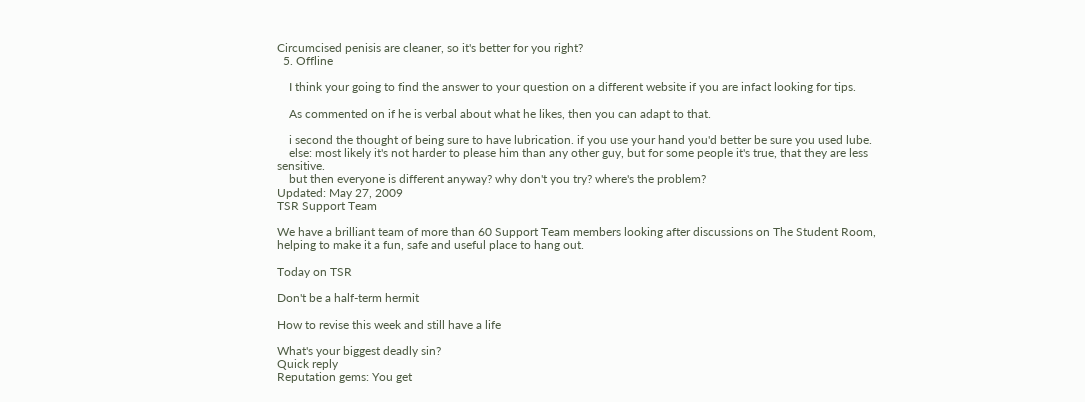Circumcised penisis are cleaner, so it's better for you right?
  5. Offline

    I think your going to find the answer to your question on a different website if you are infact looking for tips.

    As commented on if he is verbal about what he likes, then you can adapt to that.

    i second the thought of being sure to have lubrication. if you use your hand you'd better be sure you used lube.
    else: most likely it's not harder to please him than any other guy, but for some people it's true, that they are less sensitive.
    but then everyone is different anyway? why don't you try? where's the problem?
Updated: May 27, 2009
TSR Support Team

We have a brilliant team of more than 60 Support Team members looking after discussions on The Student Room, helping to make it a fun, safe and useful place to hang out.

Today on TSR

Don't be a half-term hermit

How to revise this week and still have a life

What's your biggest deadly sin?
Quick reply
Reputation gems: You get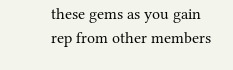these gems as you gain rep from other members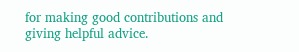for making good contributions and giving helpful advice.